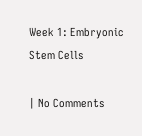Week 1: Embryonic Stem Cells

| No Comments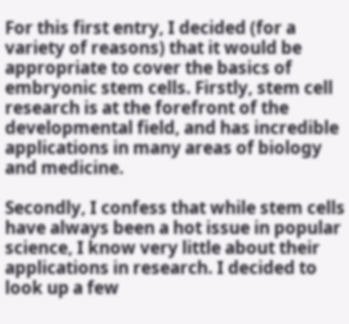For this first entry, I decided (for a variety of reasons) that it would be appropriate to cover the basics of embryonic stem cells. Firstly, stem cell research is at the forefront of the developmental field, and has incredible applications in many areas of biology and medicine.

Secondly, I confess that while stem cells have always been a hot issue in popular science, I know very little about their applications in research. I decided to look up a few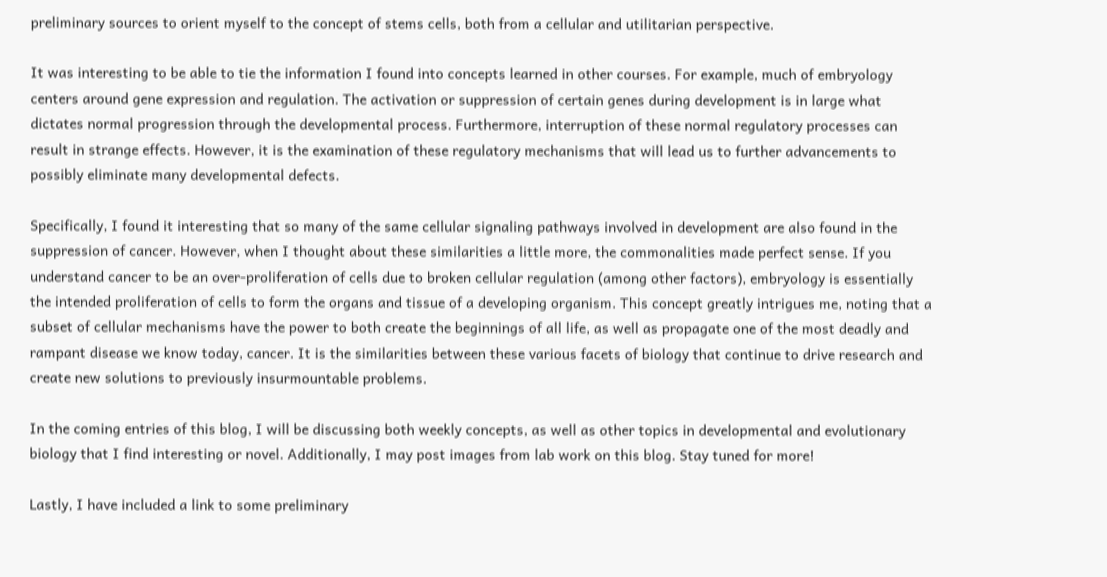preliminary sources to orient myself to the concept of stems cells, both from a cellular and utilitarian perspective.

It was interesting to be able to tie the information I found into concepts learned in other courses. For example, much of embryology centers around gene expression and regulation. The activation or suppression of certain genes during development is in large what dictates normal progression through the developmental process. Furthermore, interruption of these normal regulatory processes can result in strange effects. However, it is the examination of these regulatory mechanisms that will lead us to further advancements to possibly eliminate many developmental defects.

Specifically, I found it interesting that so many of the same cellular signaling pathways involved in development are also found in the suppression of cancer. However, when I thought about these similarities a little more, the commonalities made perfect sense. If you understand cancer to be an over-proliferation of cells due to broken cellular regulation (among other factors), embryology is essentially the intended proliferation of cells to form the organs and tissue of a developing organism. This concept greatly intrigues me, noting that a subset of cellular mechanisms have the power to both create the beginnings of all life, as well as propagate one of the most deadly and rampant disease we know today, cancer. It is the similarities between these various facets of biology that continue to drive research and create new solutions to previously insurmountable problems.

In the coming entries of this blog, I will be discussing both weekly concepts, as well as other topics in developmental and evolutionary biology that I find interesting or novel. Additionally, I may post images from lab work on this blog. Stay tuned for more!

Lastly, I have included a link to some preliminary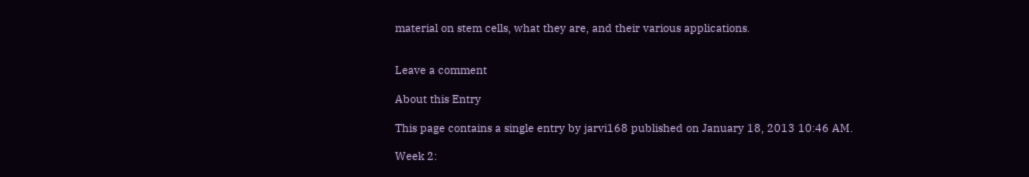material on stem cells, what they are, and their various applications.


Leave a comment

About this Entry

This page contains a single entry by jarvi168 published on January 18, 2013 10:46 AM.

Week 2: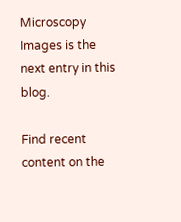Microscopy Images is the next entry in this blog.

Find recent content on the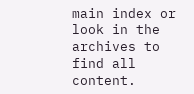main index or look in the archives to find all content.